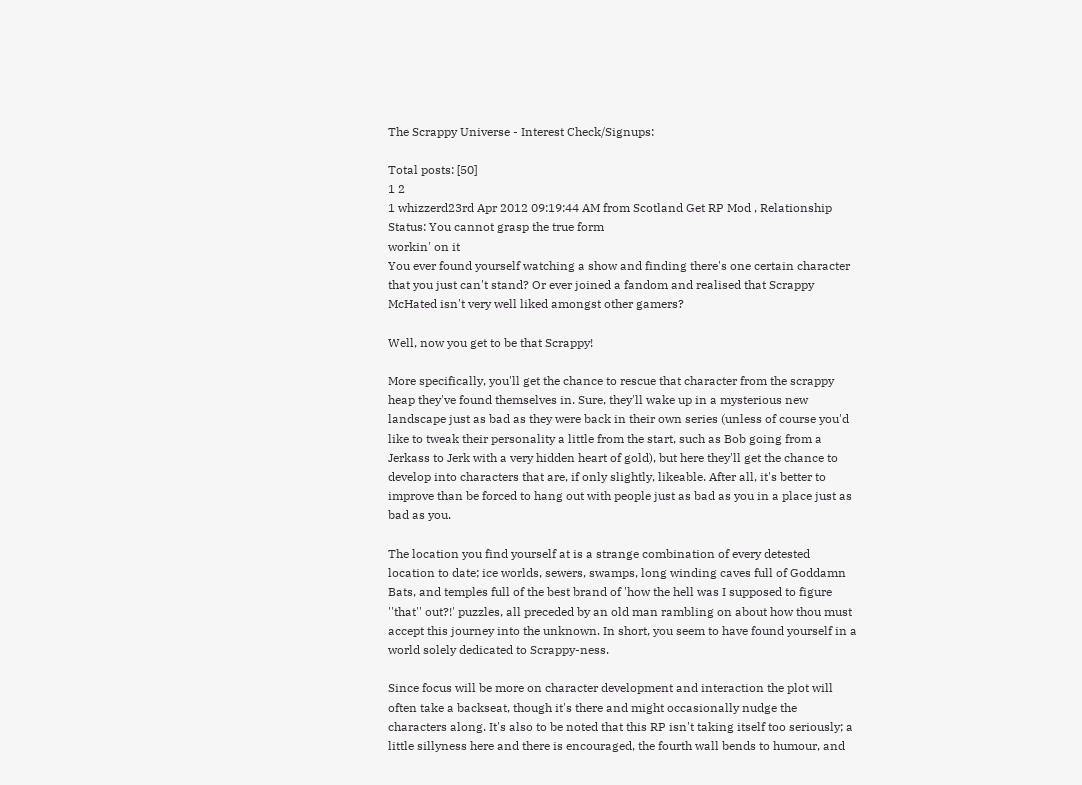The Scrappy Universe - Interest Check/Signups:

Total posts: [50]
1 2
1 whizzerd23rd Apr 2012 09:19:44 AM from Scotland Get RP Mod , Relationship Status: You cannot grasp the true form
workin' on it
You ever found yourself watching a show and finding there's one certain character that you just can't stand? Or ever joined a fandom and realised that Scrappy McHated isn't very well liked amongst other gamers?

Well, now you get to be that Scrappy!

More specifically, you'll get the chance to rescue that character from the scrappy heap they've found themselves in. Sure, they'll wake up in a mysterious new landscape just as bad as they were back in their own series (unless of course you'd like to tweak their personality a little from the start, such as Bob going from a Jerkass to Jerk with a very hidden heart of gold), but here they'll get the chance to develop into characters that are, if only slightly, likeable. After all, it's better to improve than be forced to hang out with people just as bad as you in a place just as bad as you.

The location you find yourself at is a strange combination of every detested location to date; ice worlds, sewers, swamps, long winding caves full of Goddamn Bats, and temples full of the best brand of 'how the hell was I supposed to figure ''that'' out?!' puzzles, all preceded by an old man rambling on about how thou must accept this journey into the unknown. In short, you seem to have found yourself in a world solely dedicated to Scrappy-ness.

Since focus will be more on character development and interaction the plot will often take a backseat, though it's there and might occasionally nudge the characters along. It's also to be noted that this RP isn't taking itself too seriously; a little sillyness here and there is encouraged, the fourth wall bends to humour, and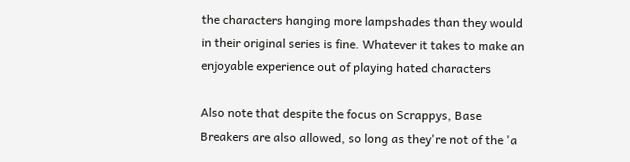the characters hanging more lampshades than they would in their original series is fine. Whatever it takes to make an enjoyable experience out of playing hated characters

Also note that despite the focus on Scrappys, Base Breakers are also allowed, so long as they're not of the 'a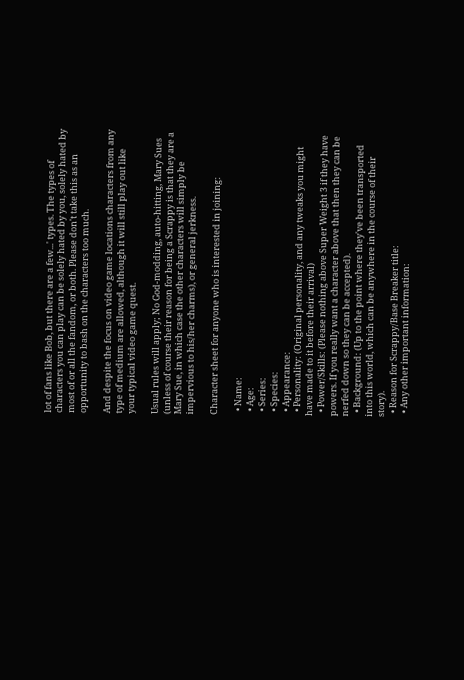lot of fans like Bob, but there are a few...' types. The types of characters you can play can be solely hated by you, solely hated by most of or all the fandom, or both. Please don't take this as an opportunity to bash on the characters too much.

And despite the focus on video game locations characters from any type of medium are allowed, although it will still play out like your typical video game quest.

Usual rules will apply; No God-modding, auto-hitting, Mary Sues (unless of course their reason for being a Scrappy is that they are a Mary Sue, in which case the other characters will simply be impervious to his/her charms), or general jerkness.

Character sheet for anyone who is interested in joining:

  • Name:
  • Age:
  • Series:
  • Species:
  • Appearance:
  • Personality: (Original personality, and any tweaks you might have made to it before their arrival)
  • Power/Skills: (Please nothing above Super Weight 3 if they have powers. If you really want a character above that then they can be nerfed down so they can be accepted).
  • Background: (Up to the point where they've been transported into this world, which can be anywhere in the course of their story).
  • Reason for Scrappy/Base Breaker title:
  • Any other important information: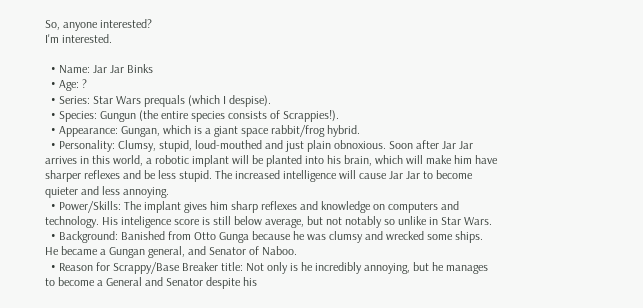So, anyone interested?
I'm interested.

  • Name: Jar Jar Binks
  • Age: ?
  • Series: Star Wars prequals (which I despise).
  • Species: Gungun (the entire species consists of Scrappies!).
  • Appearance: Gungan, which is a giant space rabbit/frog hybrid.
  • Personality: Clumsy, stupid, loud-mouthed and just plain obnoxious. Soon after Jar Jar arrives in this world, a robotic implant will be planted into his brain, which will make him have sharper reflexes and be less stupid. The increased intelligence will cause Jar Jar to become quieter and less annoying.
  • Power/Skills: The implant gives him sharp reflexes and knowledge on computers and technology. His inteligence score is still below average, but not notably so unlike in Star Wars.
  • Background: Banished from Otto Gunga because he was clumsy and wrecked some ships. He became a Gungan general, and Senator of Naboo.
  • Reason for Scrappy/Base Breaker title: Not only is he incredibly annoying, but he manages to become a General and Senator despite his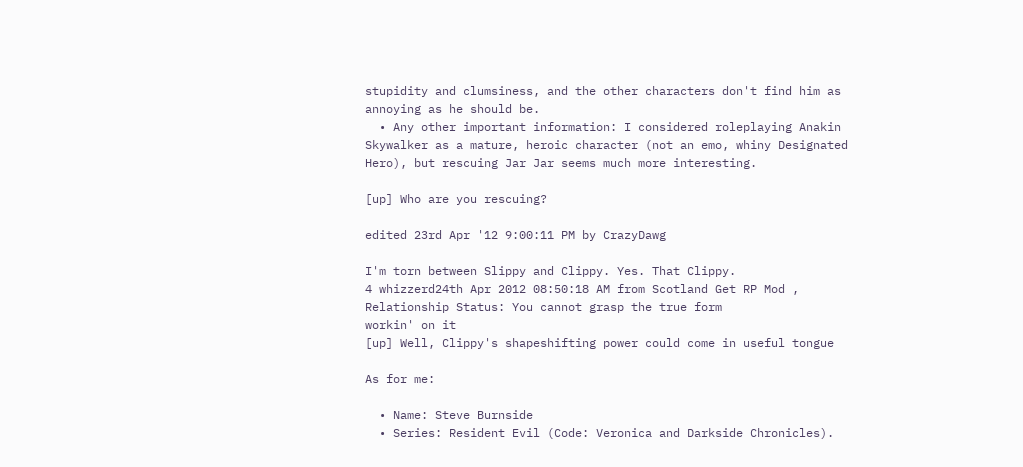stupidity and clumsiness, and the other characters don't find him as annoying as he should be.
  • Any other important information: I considered roleplaying Anakin Skywalker as a mature, heroic character (not an emo, whiny Designated Hero), but rescuing Jar Jar seems much more interesting.

[up] Who are you rescuing?

edited 23rd Apr '12 9:00:11 PM by CrazyDawg

I'm torn between Slippy and Clippy. Yes. That Clippy.
4 whizzerd24th Apr 2012 08:50:18 AM from Scotland Get RP Mod , Relationship Status: You cannot grasp the true form
workin' on it
[up] Well, Clippy's shapeshifting power could come in useful tongue

As for me:

  • Name: Steve Burnside
  • Series: Resident Evil (Code: Veronica and Darkside Chronicles).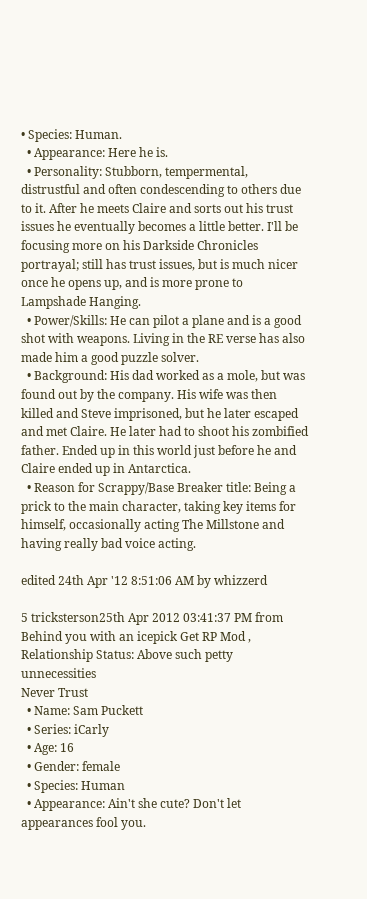• Species: Human.
  • Appearance: Here he is.
  • Personality: Stubborn, tempermental, distrustful and often condescending to others due to it. After he meets Claire and sorts out his trust issues he eventually becomes a little better. I'll be focusing more on his Darkside Chronicles portrayal; still has trust issues, but is much nicer once he opens up, and is more prone to Lampshade Hanging.
  • Power/Skills: He can pilot a plane and is a good shot with weapons. Living in the RE verse has also made him a good puzzle solver.
  • Background: His dad worked as a mole, but was found out by the company. His wife was then killed and Steve imprisoned, but he later escaped and met Claire. He later had to shoot his zombified father. Ended up in this world just before he and Claire ended up in Antarctica.
  • Reason for Scrappy/Base Breaker title: Being a prick to the main character, taking key items for himself, occasionally acting The Millstone and having really bad voice acting.

edited 24th Apr '12 8:51:06 AM by whizzerd

5 tricksterson25th Apr 2012 03:41:37 PM from Behind you with an icepick Get RP Mod , Relationship Status: Above such petty unnecessities
Never Trust
  • Name: Sam Puckett
  • Series: iCarly
  • Age: 16
  • Gender: female
  • Species: Human
  • Appearance: Ain't she cute? Don't let appearances fool you.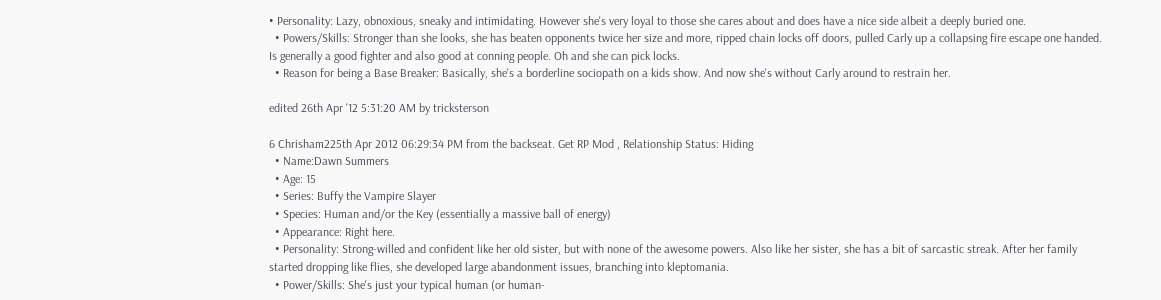• Personality: Lazy, obnoxious, sneaky and intimidating. However she's very loyal to those she cares about and does have a nice side albeit a deeply buried one.
  • Powers/Skills: Stronger than she looks, she has beaten opponents twice her size and more, ripped chain locks off doors, pulled Carly up a collapsing fire escape one handed. Is generally a good fighter and also good at conning people. Oh and she can pick locks.
  • Reason for being a Base Breaker: Basically, she's a borderline sociopath on a kids show. And now she's without Carly around to restrain her.

edited 26th Apr '12 5:31:20 AM by tricksterson

6 Chrisham225th Apr 2012 06:29:34 PM from the backseat. Get RP Mod , Relationship Status: Hiding
  • Name:Dawn Summers
  • Age: 15
  • Series: Buffy the Vampire Slayer
  • Species: Human and/or the Key (essentially a massive ball of energy)
  • Appearance: Right here.
  • Personality: Strong-willed and confident like her old sister, but with none of the awesome powers. Also like her sister, she has a bit of sarcastic streak. After her family started dropping like flies, she developed large abandonment issues, branching into kleptomania.
  • Power/Skills: She's just your typical human (or human-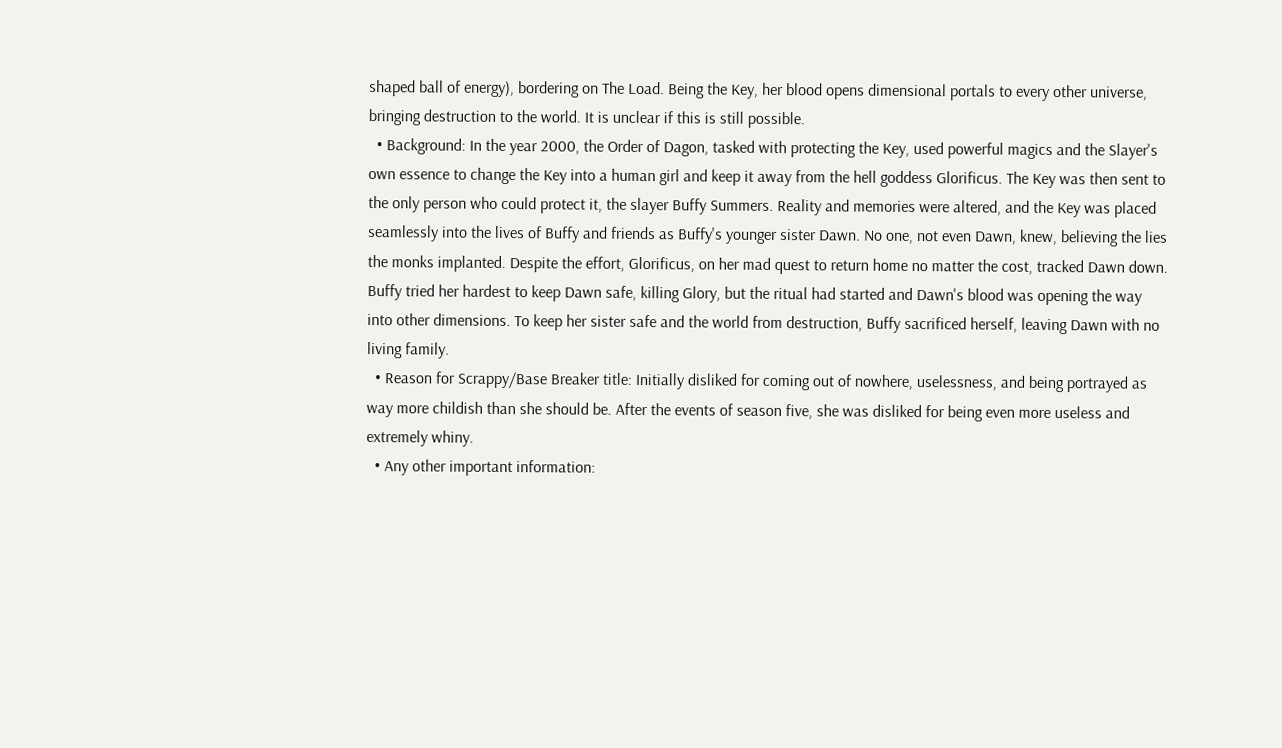shaped ball of energy), bordering on The Load. Being the Key, her blood opens dimensional portals to every other universe, bringing destruction to the world. It is unclear if this is still possible.
  • Background: In the year 2000, the Order of Dagon, tasked with protecting the Key, used powerful magics and the Slayer's own essence to change the Key into a human girl and keep it away from the hell goddess Glorificus. The Key was then sent to the only person who could protect it, the slayer Buffy Summers. Reality and memories were altered, and the Key was placed seamlessly into the lives of Buffy and friends as Buffy's younger sister Dawn. No one, not even Dawn, knew, believing the lies the monks implanted. Despite the effort, Glorificus, on her mad quest to return home no matter the cost, tracked Dawn down. Buffy tried her hardest to keep Dawn safe, killing Glory, but the ritual had started and Dawn's blood was opening the way into other dimensions. To keep her sister safe and the world from destruction, Buffy sacrificed herself, leaving Dawn with no living family.
  • Reason for Scrappy/Base Breaker title: Initially disliked for coming out of nowhere, uselessness, and being portrayed as way more childish than she should be. After the events of season five, she was disliked for being even more useless and extremely whiny.
  • Any other important information: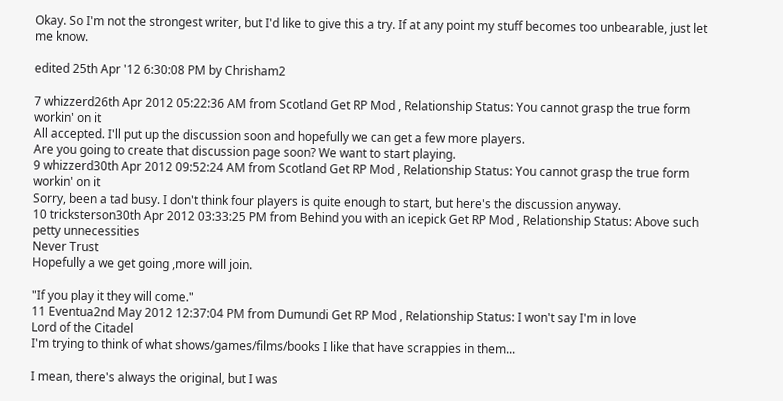Okay. So I'm not the strongest writer, but I'd like to give this a try. If at any point my stuff becomes too unbearable, just let me know.

edited 25th Apr '12 6:30:08 PM by Chrisham2

7 whizzerd26th Apr 2012 05:22:36 AM from Scotland Get RP Mod , Relationship Status: You cannot grasp the true form
workin' on it
All accepted. I'll put up the discussion soon and hopefully we can get a few more players.
Are you going to create that discussion page soon? We want to start playing.
9 whizzerd30th Apr 2012 09:52:24 AM from Scotland Get RP Mod , Relationship Status: You cannot grasp the true form
workin' on it
Sorry, been a tad busy. I don't think four players is quite enough to start, but here's the discussion anyway.
10 tricksterson30th Apr 2012 03:33:25 PM from Behind you with an icepick Get RP Mod , Relationship Status: Above such petty unnecessities
Never Trust
Hopefully a we get going ,more will join.

"If you play it they will come."
11 Eventua2nd May 2012 12:37:04 PM from Dumundi Get RP Mod , Relationship Status: I won't say I'm in love
Lord of the Citadel
I'm trying to think of what shows/games/films/books I like that have scrappies in them...

I mean, there's always the original, but I was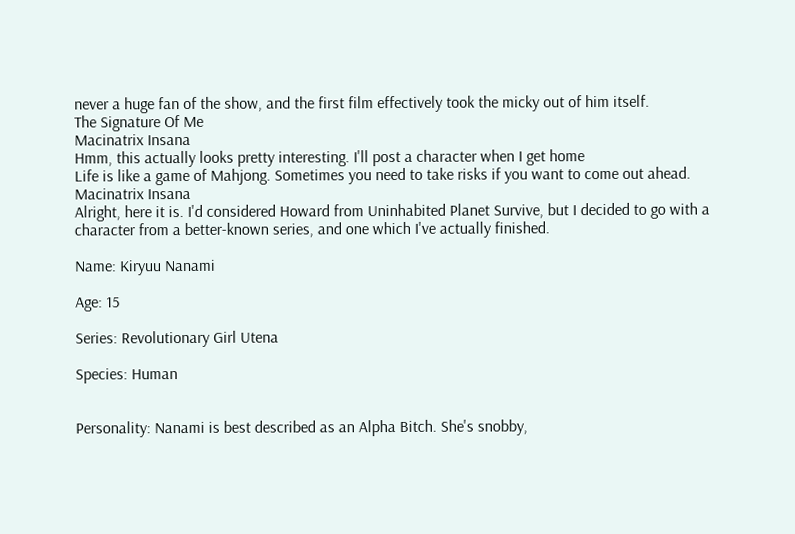never a huge fan of the show, and the first film effectively took the micky out of him itself.
The Signature Of Me
Macinatrix Insana
Hmm, this actually looks pretty interesting. I'll post a character when I get home
Life is like a game of Mahjong. Sometimes you need to take risks if you want to come out ahead.
Macinatrix Insana
Alright, here it is. I'd considered Howard from Uninhabited Planet Survive, but I decided to go with a character from a better-known series, and one which I've actually finished.

Name: Kiryuu Nanami

Age: 15

Series: Revolutionary Girl Utena

Species: Human


Personality: Nanami is best described as an Alpha Bitch. She's snobby,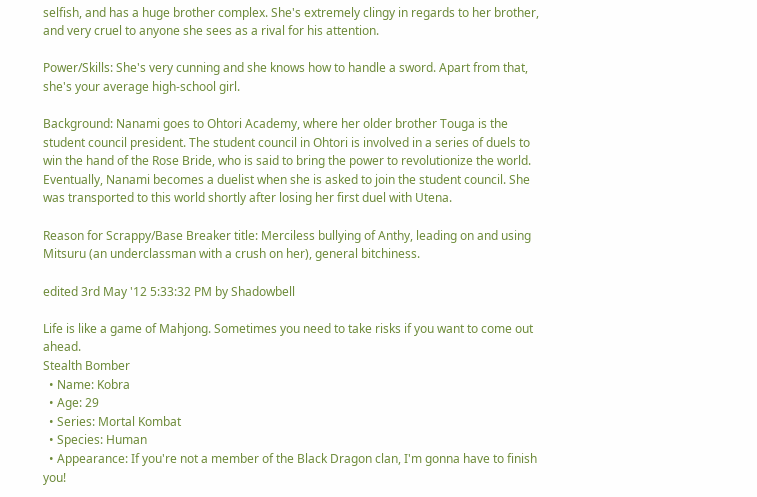selfish, and has a huge brother complex. She's extremely clingy in regards to her brother, and very cruel to anyone she sees as a rival for his attention.

Power/Skills: She's very cunning and she knows how to handle a sword. Apart from that, she's your average high-school girl.

Background: Nanami goes to Ohtori Academy, where her older brother Touga is the student council president. The student council in Ohtori is involved in a series of duels to win the hand of the Rose Bride, who is said to bring the power to revolutionize the world. Eventually, Nanami becomes a duelist when she is asked to join the student council. She was transported to this world shortly after losing her first duel with Utena.

Reason for Scrappy/Base Breaker title: Merciless bullying of Anthy, leading on and using Mitsuru (an underclassman with a crush on her), general bitchiness.

edited 3rd May '12 5:33:32 PM by Shadowbell

Life is like a game of Mahjong. Sometimes you need to take risks if you want to come out ahead.
Stealth Bomber
  • Name: Kobra
  • Age: 29
  • Series: Mortal Kombat
  • Species: Human
  • Appearance: If you're not a member of the Black Dragon clan, I'm gonna have to finish you!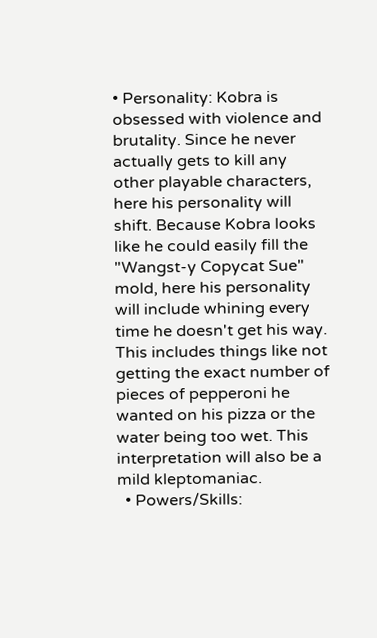• Personality: Kobra is obsessed with violence and brutality. Since he never actually gets to kill any other playable characters, here his personality will shift. Because Kobra looks like he could easily fill the "Wangst-y Copycat Sue" mold, here his personality will include whining every time he doesn't get his way. This includes things like not getting the exact number of pieces of pepperoni he wanted on his pizza or the water being too wet. This interpretation will also be a mild kleptomaniac.
  • Powers/Skills: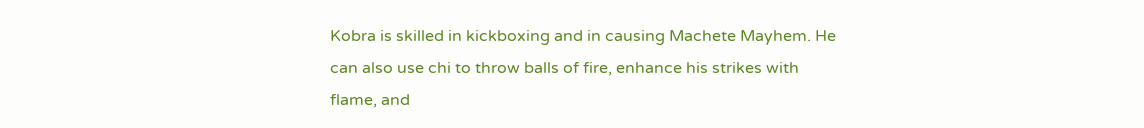Kobra is skilled in kickboxing and in causing Machete Mayhem. He can also use chi to throw balls of fire, enhance his strikes with flame, and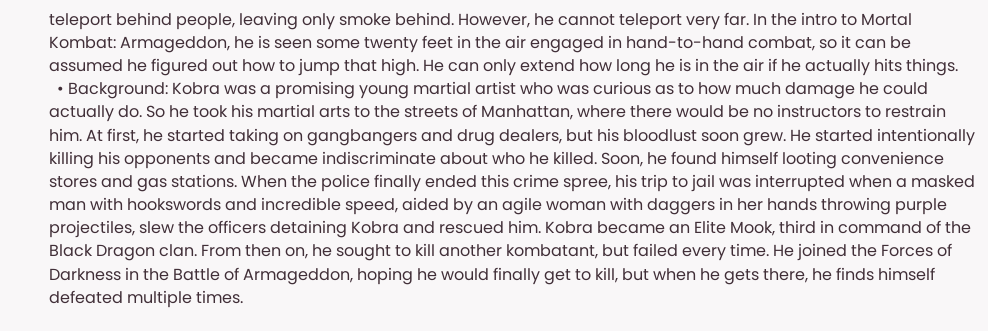teleport behind people, leaving only smoke behind. However, he cannot teleport very far. In the intro to Mortal Kombat: Armageddon, he is seen some twenty feet in the air engaged in hand-to-hand combat, so it can be assumed he figured out how to jump that high. He can only extend how long he is in the air if he actually hits things.
  • Background: Kobra was a promising young martial artist who was curious as to how much damage he could actually do. So he took his martial arts to the streets of Manhattan, where there would be no instructors to restrain him. At first, he started taking on gangbangers and drug dealers, but his bloodlust soon grew. He started intentionally killing his opponents and became indiscriminate about who he killed. Soon, he found himself looting convenience stores and gas stations. When the police finally ended this crime spree, his trip to jail was interrupted when a masked man with hookswords and incredible speed, aided by an agile woman with daggers in her hands throwing purple projectiles, slew the officers detaining Kobra and rescued him. Kobra became an Elite Mook, third in command of the Black Dragon clan. From then on, he sought to kill another kombatant, but failed every time. He joined the Forces of Darkness in the Battle of Armageddon, hoping he would finally get to kill, but when he gets there, he finds himself defeated multiple times.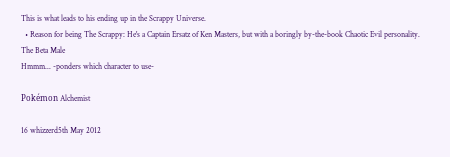This is what leads to his ending up in the Scrappy Universe.
  • Reason for being The Scrappy: He's a Captain Ersatz of Ken Masters, but with a boringly by-the-book Chaotic Evil personality.
The Beta Male
Hmmm... -ponders which character to use-

Pokémon Alchemist

16 whizzerd5th May 2012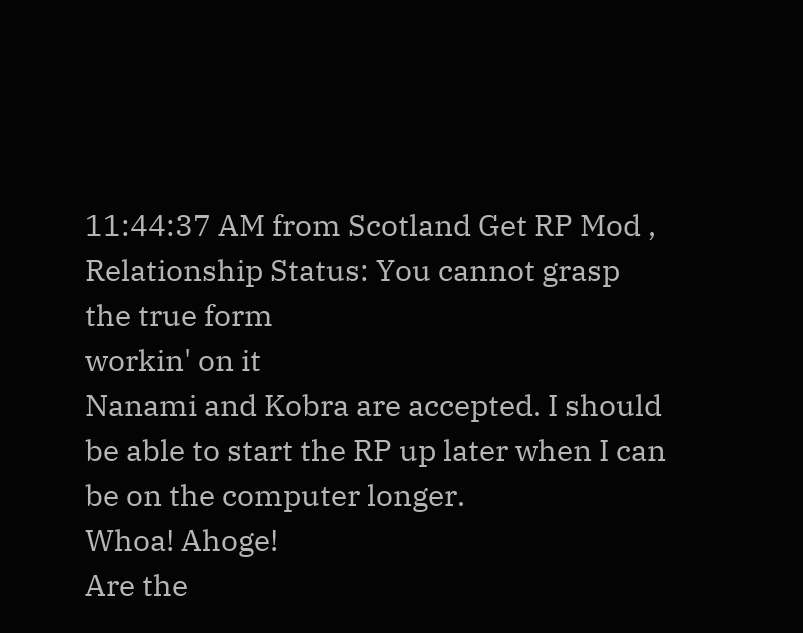11:44:37 AM from Scotland Get RP Mod , Relationship Status: You cannot grasp the true form
workin' on it
Nanami and Kobra are accepted. I should be able to start the RP up later when I can be on the computer longer.
Whoa! Ahoge!
Are the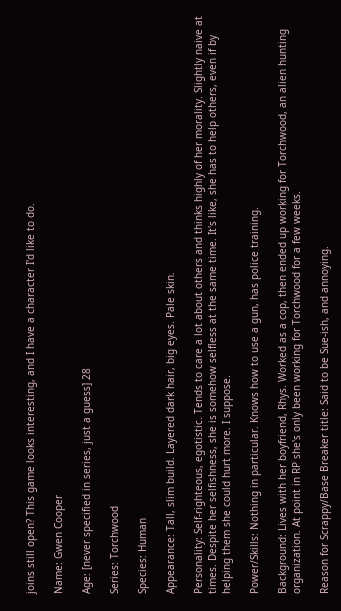joins still open? This game looks interesting, and I have a character I'd like to do.

Name: Gwen Cooper

Age: [never specified in series, just a guess] 28

Series: Torchwood

Species: Human

Appearance: Tall, slim build. Layered dark hair, big eyes. Pale skin.

Personality: Self-righteous, egotistic. Tends to care a lot about others and thinks highly of her morality. Slightly naive at times. Despite her selfishness, she is somehow selfless at the same time. It's like, she has to help others, even if by helping them she could hurt more. I suppose.

Power/Skills: Nothing in particular. Knows how to use a gun, has police training.

Background: Lives with her boyfriend, Rhys. Worked as a cop, then ended up working for Torchwood, an alien hunting organization. At point in RP she's only been working for Torchwood for a few weeks.

Reason for Scrappy/Base Breaker title: Said to be Sue-ish, and annoying.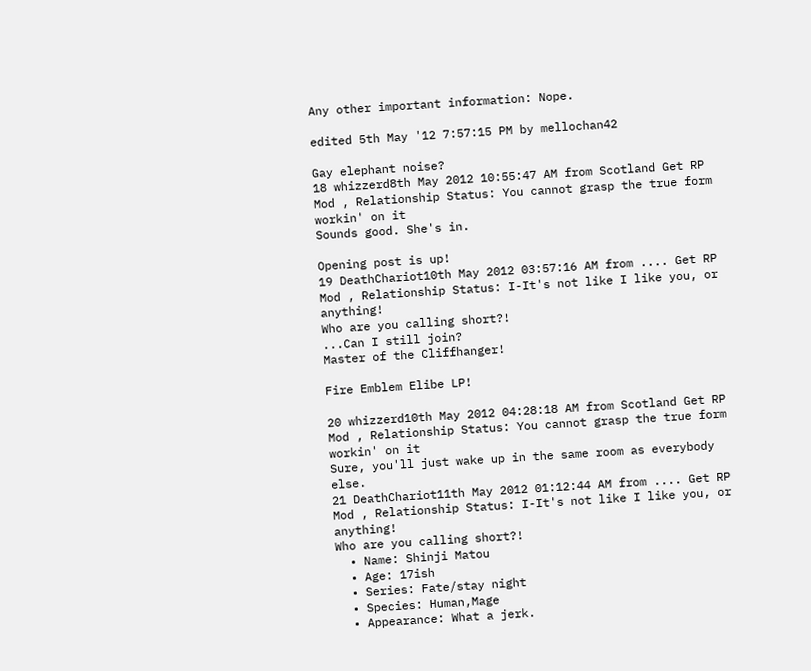Any other important information: Nope.

edited 5th May '12 7:57:15 PM by mellochan42

Gay elephant noise?
18 whizzerd8th May 2012 10:55:47 AM from Scotland Get RP Mod , Relationship Status: You cannot grasp the true form
workin' on it
Sounds good. She's in.

Opening post is up!
19 DeathChariot10th May 2012 03:57:16 AM from .... Get RP Mod , Relationship Status: I-It's not like I like you, or anything!
Who are you calling short?!
...Can I still join?
Master of the Cliffhanger!

Fire Emblem Elibe LP!

20 whizzerd10th May 2012 04:28:18 AM from Scotland Get RP Mod , Relationship Status: You cannot grasp the true form
workin' on it
Sure, you'll just wake up in the same room as everybody else.
21 DeathChariot11th May 2012 01:12:44 AM from .... Get RP Mod , Relationship Status: I-It's not like I like you, or anything!
Who are you calling short?!
  • Name: Shinji Matou
  • Age: 17ish
  • Series: Fate/stay night
  • Species: Human,Mage
  • Appearance: What a jerk.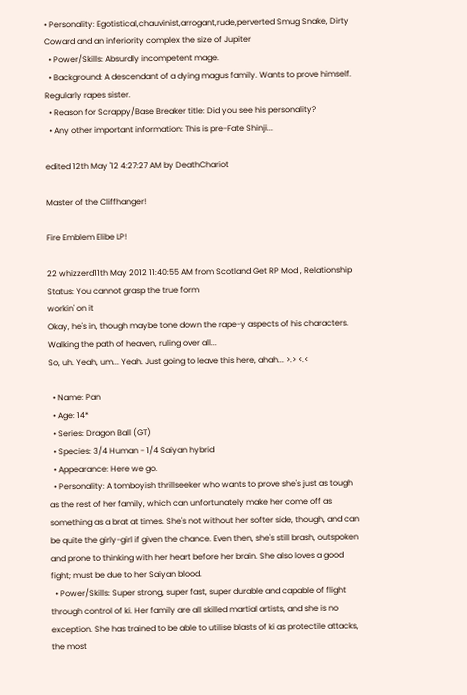• Personality: Egotistical,chauvinist,arrogant,rude,perverted Smug Snake, Dirty Coward and an inferiority complex the size of Jupiter
  • Power/Skills: Absurdly incompetent mage.
  • Background: A descendant of a dying magus family. Wants to prove himself. Regularly rapes sister.
  • Reason for Scrappy/Base Breaker title: Did you see his personality?
  • Any other important information: This is pre-Fate Shinji...

edited 12th May '12 4:27:27 AM by DeathChariot

Master of the Cliffhanger!

Fire Emblem Elibe LP!

22 whizzerd11th May 2012 11:40:55 AM from Scotland Get RP Mod , Relationship Status: You cannot grasp the true form
workin' on it
Okay, he's in, though maybe tone down the rape-y aspects of his characters.
Walking the path of heaven, ruling over all...
So, uh. Yeah, um... Yeah. Just going to leave this here, ahah... >.> <.<

  • Name: Pan
  • Age: 14*
  • Series: Dragon Ball (GT)
  • Species: 3/4 Human - 1/4 Saiyan hybrid
  • Appearance: Here we go.
  • Personality: A tomboyish thrillseeker who wants to prove she's just as tough as the rest of her family, which can unfortunately make her come off as something as a brat at times. She's not without her softer side, though, and can be quite the girly-girl if given the chance. Even then, she's still brash, outspoken and prone to thinking with her heart before her brain. She also loves a good fight; must be due to her Saiyan blood.
  • Power/Skills: Super strong, super fast, super durable and capable of flight through control of ki. Her family are all skilled martial artists, and she is no exception. She has trained to be able to utilise blasts of ki as protectile attacks, the most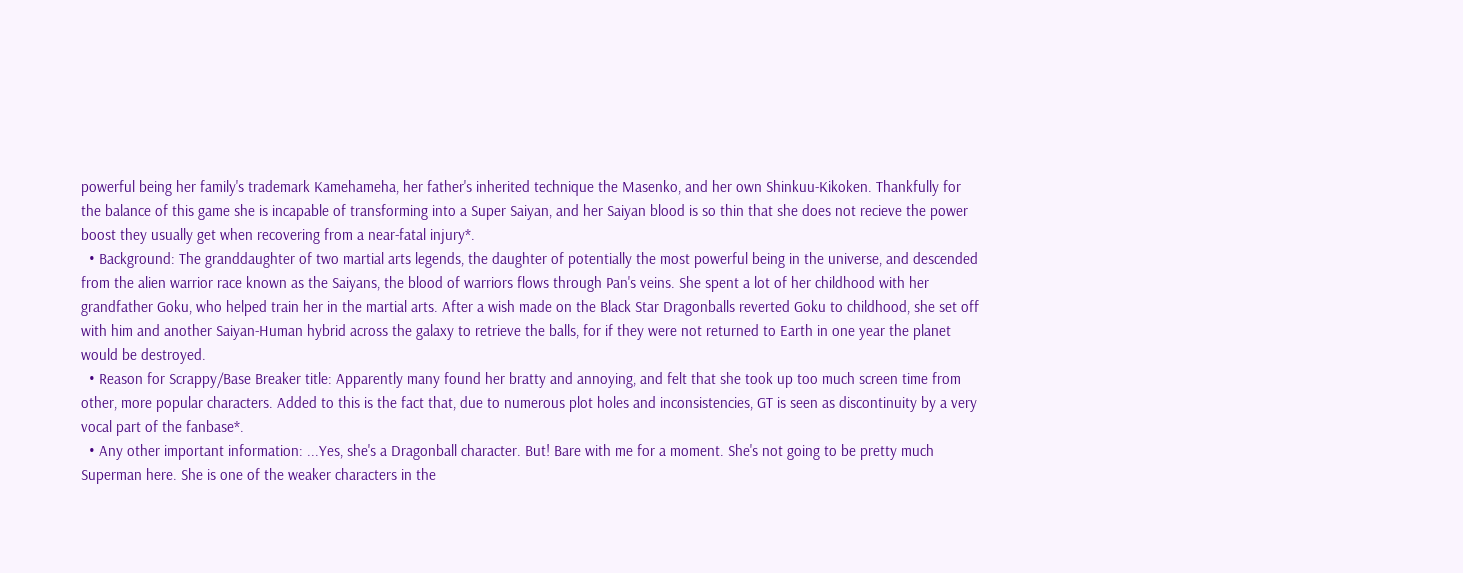powerful being her family's trademark Kamehameha, her father's inherited technique the Masenko, and her own Shinkuu-Kikoken. Thankfully for the balance of this game she is incapable of transforming into a Super Saiyan, and her Saiyan blood is so thin that she does not recieve the power boost they usually get when recovering from a near-fatal injury*.
  • Background: The granddaughter of two martial arts legends, the daughter of potentially the most powerful being in the universe, and descended from the alien warrior race known as the Saiyans, the blood of warriors flows through Pan's veins. She spent a lot of her childhood with her grandfather Goku, who helped train her in the martial arts. After a wish made on the Black Star Dragonballs reverted Goku to childhood, she set off with him and another Saiyan-Human hybrid across the galaxy to retrieve the balls, for if they were not returned to Earth in one year the planet would be destroyed.
  • Reason for Scrappy/Base Breaker title: Apparently many found her bratty and annoying, and felt that she took up too much screen time from other, more popular characters. Added to this is the fact that, due to numerous plot holes and inconsistencies, GT is seen as discontinuity by a very vocal part of the fanbase*.
  • Any other important information: ...Yes, she's a Dragonball character. But! Bare with me for a moment. She's not going to be pretty much Superman here. She is one of the weaker characters in the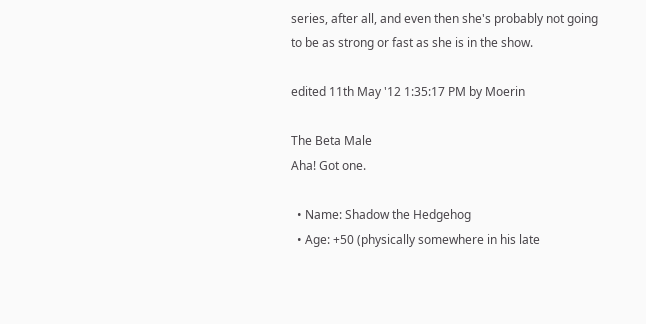series, after all, and even then she's probably not going to be as strong or fast as she is in the show.

edited 11th May '12 1:35:17 PM by Moerin

The Beta Male
Aha! Got one.

  • Name: Shadow the Hedgehog
  • Age: +50 (physically somewhere in his late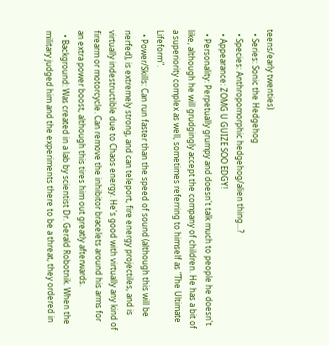teens/early twenties)
  • Series: Sonic the Hedgehog
  • Species: Anthropomorphic hedgehog/alien thing...?
  • Appearance: ZOMG U GUIZE SOO EDGY!
  • Personality: Perpetually grumpy and doesn't talk much to people he doesn't like, although he will grudgingly accept the company of children. He has a bit of a superiority complex as well, sometimes referring to himself as "The Ultimate Lifeform".
  • Power/Skills: Can run faster than the speed of sound (although this will be nerfed), is extremely strong, and can teleport, fire energy projectiles, and is virtually indestructible due to Chaos energy. He's good with virtually any kind of firearm or motorcycle. Can remove the inhibitor bracelets around his arms for an extra power boost, although this tires him out greatly afterwards.
  • Background: Was created in a lab by scientist Dr. Gerald Robotnik. When the military judged him and the experiments there to be a threat, they ordered in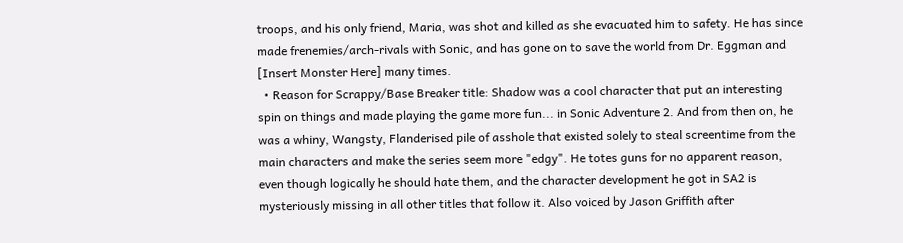troops, and his only friend, Maria, was shot and killed as she evacuated him to safety. He has since made frenemies/arch-rivals with Sonic, and has gone on to save the world from Dr. Eggman and [Insert Monster Here] many times.
  • Reason for Scrappy/Base Breaker title: Shadow was a cool character that put an interesting spin on things and made playing the game more fun... in Sonic Adventure 2. And from then on, he was a whiny, Wangsty, Flanderised pile of asshole that existed solely to steal screentime from the main characters and make the series seem more "edgy". He totes guns for no apparent reason, even though logically he should hate them, and the character development he got in SA2 is mysteriously missing in all other titles that follow it. Also voiced by Jason Griffith after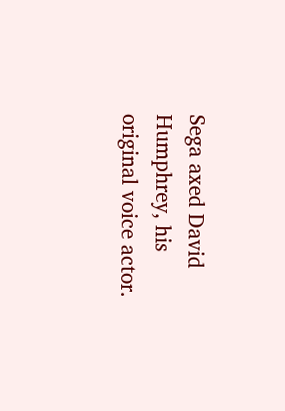Sega axed David Humphrey, his original voice actor.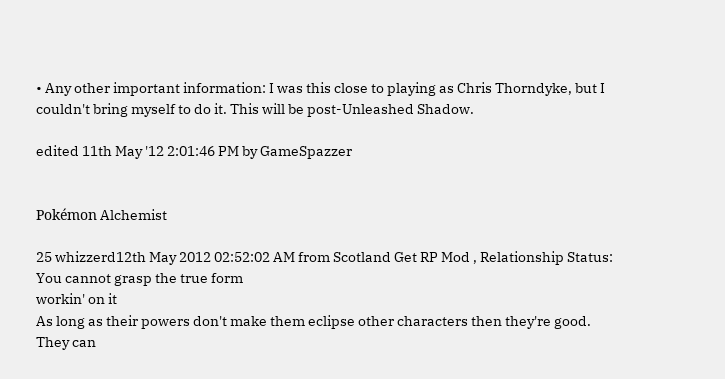• Any other important information: I was this close to playing as Chris Thorndyke, but I couldn't bring myself to do it. This will be post-Unleashed Shadow.

edited 11th May '12 2:01:46 PM by GameSpazzer


Pokémon Alchemist

25 whizzerd12th May 2012 02:52:02 AM from Scotland Get RP Mod , Relationship Status: You cannot grasp the true form
workin' on it
As long as their powers don't make them eclipse other characters then they're good. They can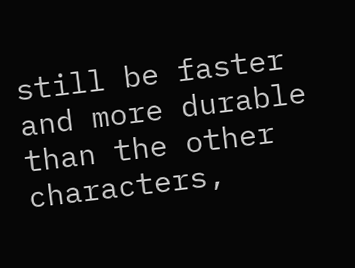still be faster and more durable than the other characters,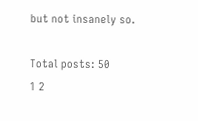but not insanely so.

Total posts: 50
1 2